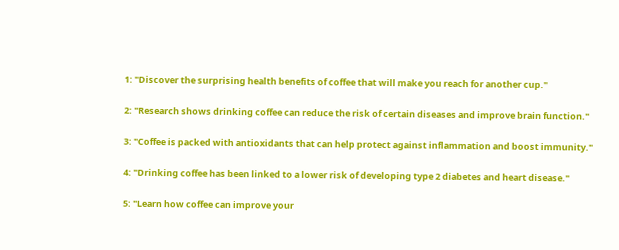1: "Discover the surprising health benefits of coffee that will make you reach for another cup."

2: "Research shows drinking coffee can reduce the risk of certain diseases and improve brain function."

3: "Coffee is packed with antioxidants that can help protect against inflammation and boost immunity."

4: "Drinking coffee has been linked to a lower risk of developing type 2 diabetes and heart disease."

5: "Learn how coffee can improve your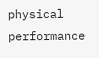physical performance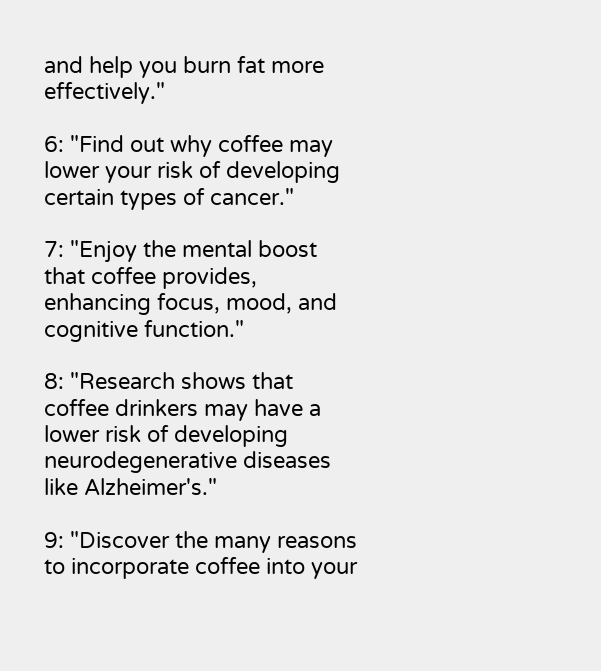and help you burn fat more effectively."

6: "Find out why coffee may lower your risk of developing certain types of cancer."

7: "Enjoy the mental boost that coffee provides, enhancing focus, mood, and cognitive function."

8: "Research shows that coffee drinkers may have a lower risk of developing neurodegenerative diseases like Alzheimer's."

9: "Discover the many reasons to incorporate coffee into your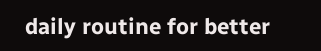daily routine for better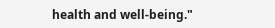health and well-being."